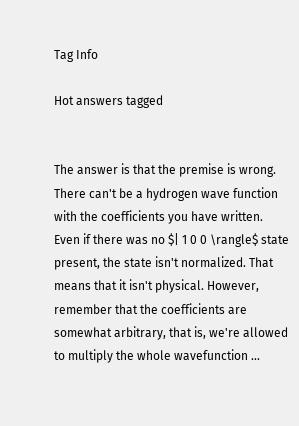Tag Info

Hot answers tagged


The answer is that the premise is wrong. There can't be a hydrogen wave function with the coefficients you have written. Even if there was no $| 1 0 0 \rangle$ state present, the state isn't normalized. That means that it isn't physical. However, remember that the coefficients are somewhat arbitrary, that is, we're allowed to multiply the whole wavefunction ...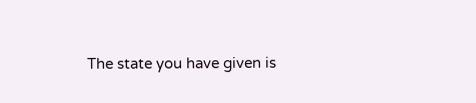The state you have given is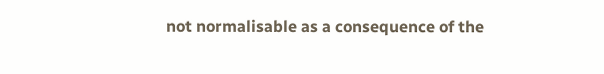not normalisable as a consequence of the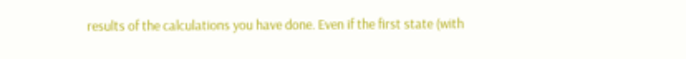results of the calculations you have done. Even if the first state (with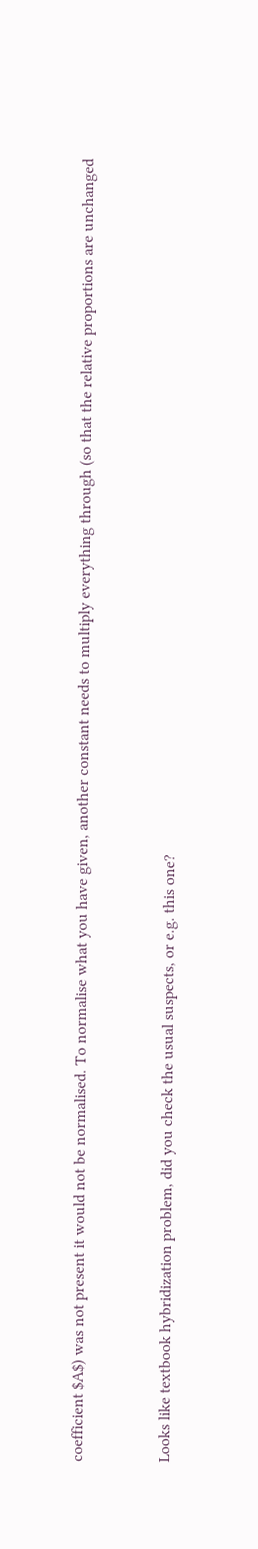coefficient $A$) was not present it would not be normalised. To normalise what you have given, another constant needs to multiply everything through (so that the relative proportions are unchanged


Looks like textbook hybridization problem, did you check the usual suspects, or e.g. this one?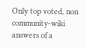Only top voted, non community-wiki answers of a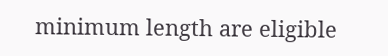minimum length are eligible